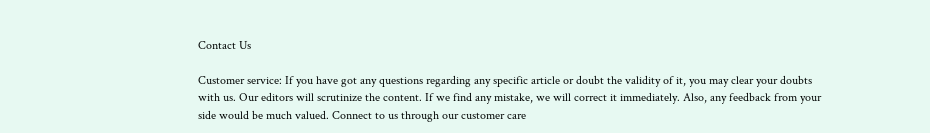Contact Us

Customer service: If you have got any questions regarding any specific article or doubt the validity of it, you may clear your doubts with us. Our editors will scrutinize the content. If we find any mistake, we will correct it immediately. Also, any feedback from your side would be much valued. Connect to us through our customer care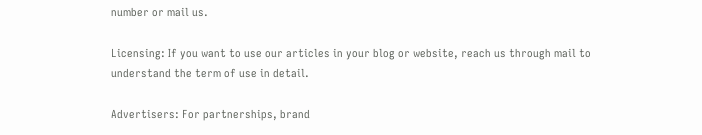number or mail us.

Licensing: If you want to use our articles in your blog or website, reach us through mail to understand the term of use in detail.

Advertisers: For partnerships, brand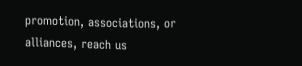promotion, associations, or alliances, reach us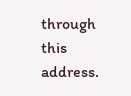through this address.